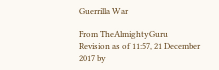Guerrilla War

From TheAlmightyGuru
Revision as of 11:57, 21 December 2017 by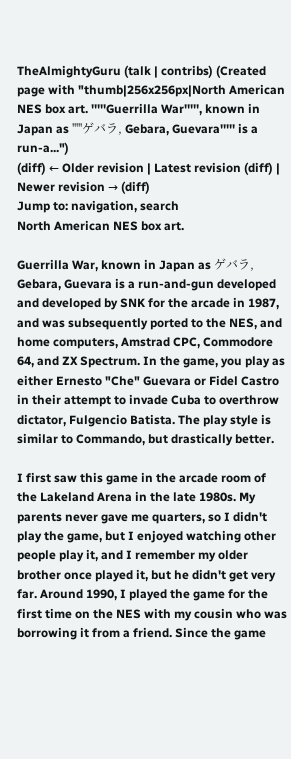TheAlmightyGuru (talk | contribs) (Created page with "thumb|256x256px|North American NES box art. '''''Guerrilla War''''', known in Japan as '''''ゲバラ, Gebara, Guevara''''' is a run-a...")
(diff) ← Older revision | Latest revision (diff) | Newer revision → (diff)
Jump to: navigation, search
North American NES box art.

Guerrilla War, known in Japan as ゲバラ, Gebara, Guevara is a run-and-gun developed and developed by SNK for the arcade in 1987, and was subsequently ported to the NES, and home computers, Amstrad CPC, Commodore 64, and ZX Spectrum. In the game, you play as either Ernesto "Che" Guevara or Fidel Castro in their attempt to invade Cuba to overthrow dictator, Fulgencio Batista. The play style is similar to Commando, but drastically better.

I first saw this game in the arcade room of the Lakeland Arena in the late 1980s. My parents never gave me quarters, so I didn't play the game, but I enjoyed watching other people play it, and I remember my older brother once played it, but he didn't get very far. Around 1990, I played the game for the first time on the NES with my cousin who was borrowing it from a friend. Since the game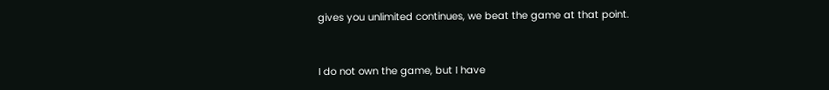gives you unlimited continues, we beat the game at that point.


I do not own the game, but I have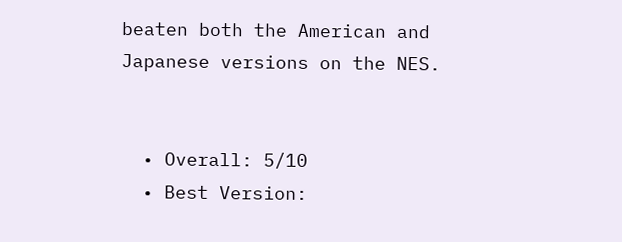beaten both the American and Japanese versions on the NES.


  • Overall: 5/10
  • Best Version: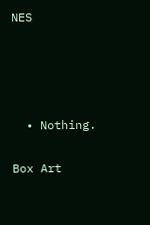NES




  • Nothing.

Box Art